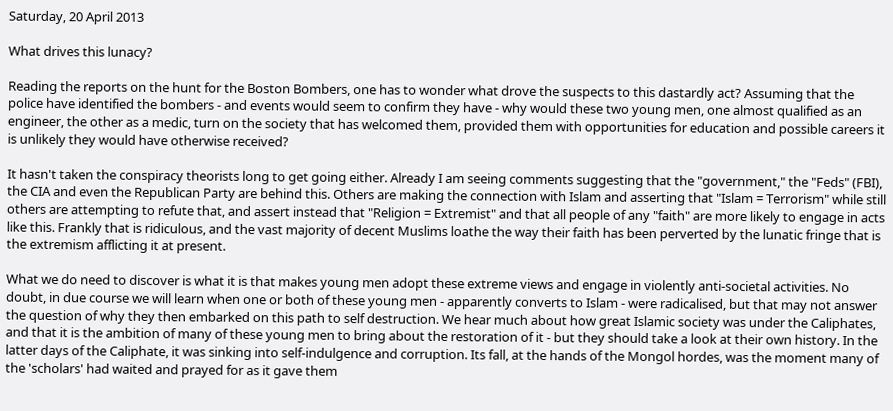Saturday, 20 April 2013

What drives this lunacy?

Reading the reports on the hunt for the Boston Bombers, one has to wonder what drove the suspects to this dastardly act? Assuming that the police have identified the bombers - and events would seem to confirm they have - why would these two young men, one almost qualified as an engineer, the other as a medic, turn on the society that has welcomed them, provided them with opportunities for education and possible careers it is unlikely they would have otherwise received?

It hasn't taken the conspiracy theorists long to get going either. Already I am seeing comments suggesting that the "government," the "Feds" (FBI), the CIA and even the Republican Party are behind this. Others are making the connection with Islam and asserting that "Islam = Terrorism" while still others are attempting to refute that, and assert instead that "Religion = Extremist" and that all people of any "faith" are more likely to engage in acts like this. Frankly that is ridiculous, and the vast majority of decent Muslims loathe the way their faith has been perverted by the lunatic fringe that is the extremism afflicting it at present.

What we do need to discover is what it is that makes young men adopt these extreme views and engage in violently anti-societal activities. No doubt, in due course we will learn when one or both of these young men - apparently converts to Islam - were radicalised, but that may not answer the question of why they then embarked on this path to self destruction. We hear much about how great Islamic society was under the Caliphates, and that it is the ambition of many of these young men to bring about the restoration of it - but they should take a look at their own history. In the latter days of the Caliphate, it was sinking into self-indulgence and corruption. Its fall, at the hands of the Mongol hordes, was the moment many of the 'scholars' had waited and prayed for as it gave them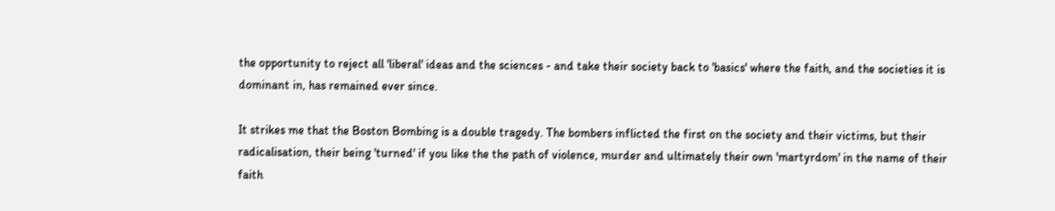the opportunity to reject all 'liberal' ideas and the sciences - and take their society back to 'basics' where the faith, and the societies it is dominant in, has remained ever since.

It strikes me that the Boston Bombing is a double tragedy. The bombers inflicted the first on the society and their victims, but their radicalisation, their being 'turned' if you like the the path of violence, murder and ultimately their own 'martyrdom' in the name of their faith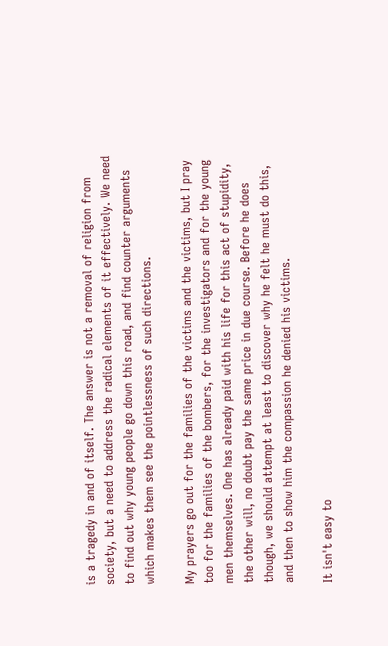is a tragedy in and of itself. The answer is not a removal of religion from society, but a need to address the radical elements of it effectively. We need to find out why young people go down this road, and find counter arguments which makes them see the pointlessness of such directions.

My prayers go out for the families of the victims and the victims, but I pray too for the families of the bombers, for the investigators and for the young men themselves. One has already paid with his life for this act of stupidity, the other will, no doubt pay the same price in due course. Before he does though, we should attempt at least to discover why he felt he must do this, and then to show him the compassion he denied his victims.

It isn't easy to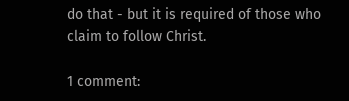do that - but it is required of those who claim to follow Christ.

1 comment: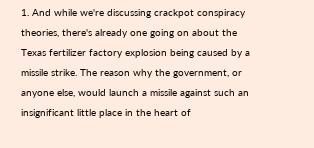1. And while we're discussing crackpot conspiracy theories, there's already one going on about the Texas fertilizer factory explosion being caused by a missile strike. The reason why the government, or anyone else, would launch a missile against such an insignificant little place in the heart of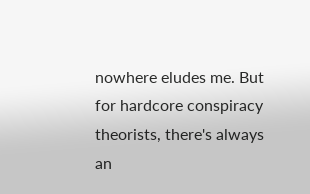nowhere eludes me. But for hardcore conspiracy theorists, there's always an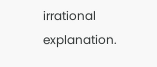irrational explanation.